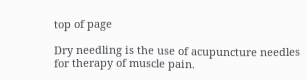top of page

Dry needling is the use of acupuncture needles for therapy of muscle pain.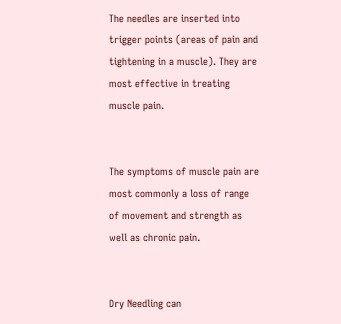The needles are inserted into trigger points (areas of pain and tightening in a muscle). They are most effective in treating muscle pain.


The symptoms of muscle pain are most commonly a loss of range of movement and strength as well as chronic pain.


Dry Needling can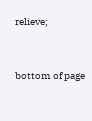relieve;


bottom of page